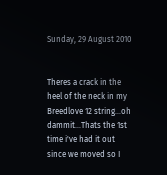Sunday, 29 August 2010


Theres a crack in the heel of the neck in my Breedlove 12 string...oh dammit...Thats the 1st time i've had it out since we moved so I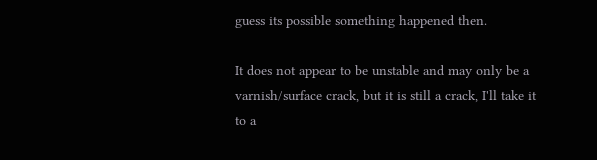guess its possible something happened then.

It does not appear to be unstable and may only be a varnish/surface crack, but it is still a crack, I'll take it to a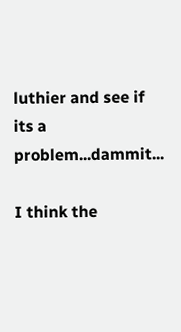luthier and see if its a problem...dammit...

I think the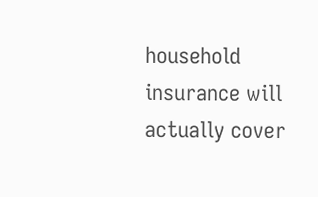household insurance will actually cover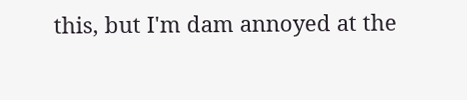this, but I'm dam annoyed at the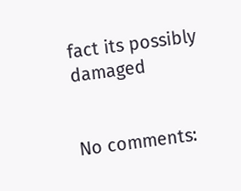fact its possibly damaged


No comments: